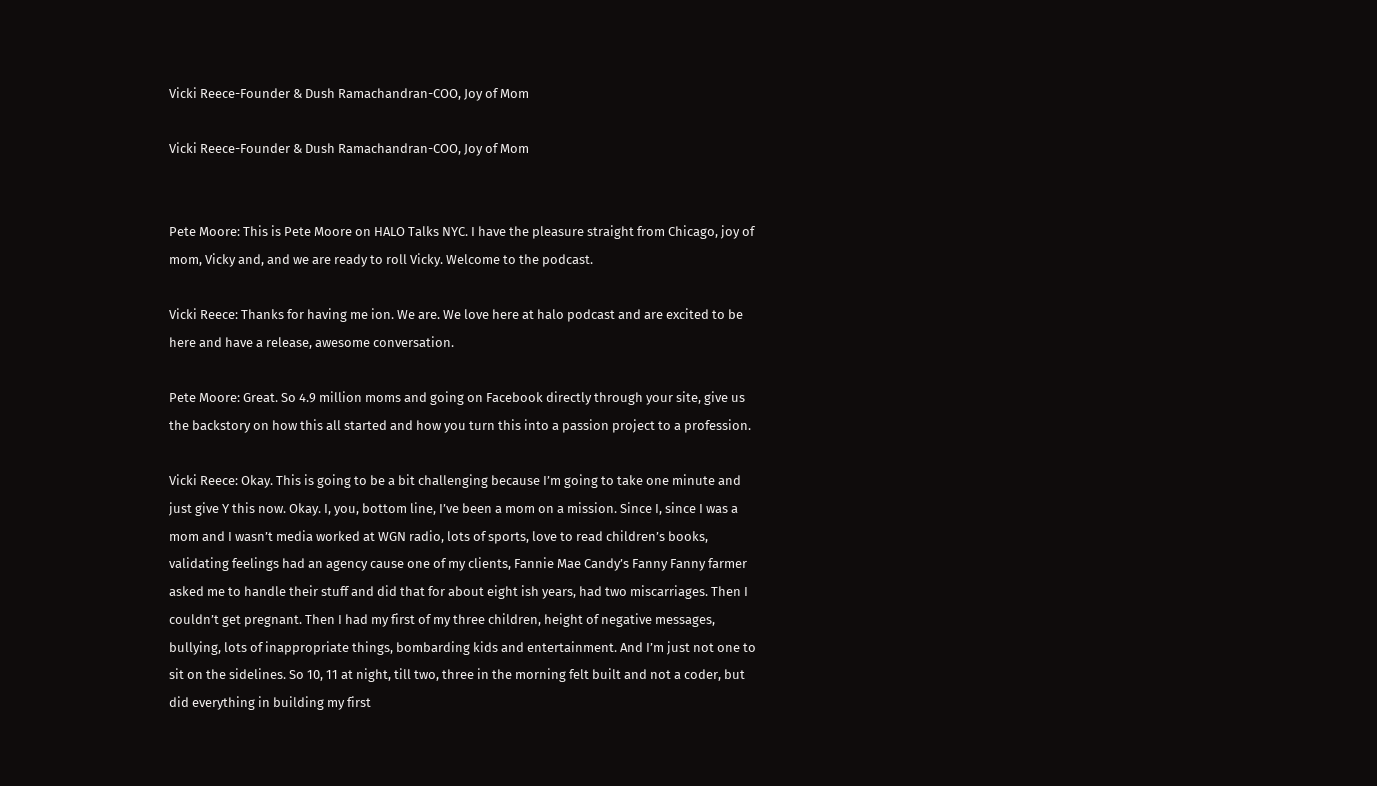Vicki Reece-Founder & Dush Ramachandran-COO, Joy of Mom

Vicki Reece-Founder & Dush Ramachandran-COO, Joy of Mom


Pete Moore: This is Pete Moore on HALO Talks NYC. I have the pleasure straight from Chicago, joy of mom, Vicky and, and we are ready to roll Vicky. Welcome to the podcast.

Vicki Reece: Thanks for having me ion. We are. We love here at halo podcast and are excited to be here and have a release, awesome conversation.

Pete Moore: Great. So 4.9 million moms and going on Facebook directly through your site, give us the backstory on how this all started and how you turn this into a passion project to a profession.

Vicki Reece: Okay. This is going to be a bit challenging because I’m going to take one minute and just give Y this now. Okay. I, you, bottom line, I’ve been a mom on a mission. Since I, since I was a mom and I wasn’t media worked at WGN radio, lots of sports, love to read children’s books, validating feelings had an agency cause one of my clients, Fannie Mae Candy’s Fanny Fanny farmer asked me to handle their stuff and did that for about eight ish years, had two miscarriages. Then I couldn’t get pregnant. Then I had my first of my three children, height of negative messages, bullying, lots of inappropriate things, bombarding kids and entertainment. And I’m just not one to sit on the sidelines. So 10, 11 at night, till two, three in the morning felt built and not a coder, but did everything in building my first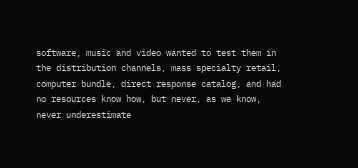software, music and video wanted to test them in the distribution channels, mass specialty retail, computer bundle, direct response catalog, and had no resources know how, but never, as we know, never underestimate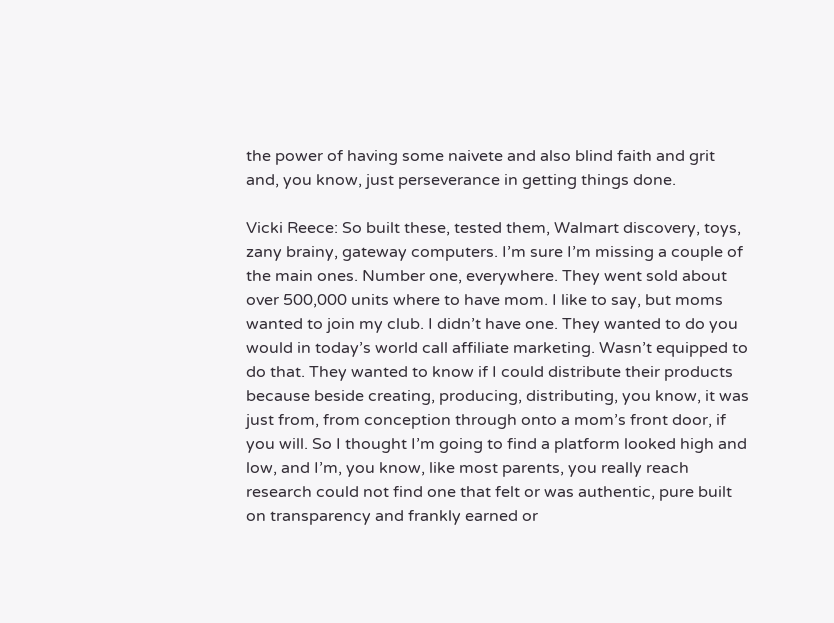the power of having some naivete and also blind faith and grit and, you know, just perseverance in getting things done.

Vicki Reece: So built these, tested them, Walmart discovery, toys, zany brainy, gateway computers. I’m sure I’m missing a couple of the main ones. Number one, everywhere. They went sold about over 500,000 units where to have mom. I like to say, but moms wanted to join my club. I didn’t have one. They wanted to do you would in today’s world call affiliate marketing. Wasn’t equipped to do that. They wanted to know if I could distribute their products because beside creating, producing, distributing, you know, it was just from, from conception through onto a mom’s front door, if you will. So I thought I’m going to find a platform looked high and low, and I’m, you know, like most parents, you really reach research could not find one that felt or was authentic, pure built on transparency and frankly earned or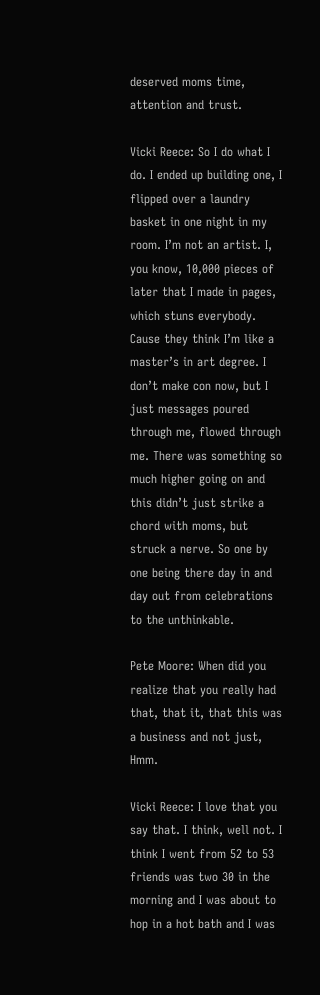deserved moms time, attention and trust.

Vicki Reece: So I do what I do. I ended up building one, I flipped over a laundry basket in one night in my room. I’m not an artist. I, you know, 10,000 pieces of later that I made in pages, which stuns everybody. Cause they think I’m like a master’s in art degree. I don’t make con now, but I just messages poured through me, flowed through me. There was something so much higher going on and this didn’t just strike a chord with moms, but struck a nerve. So one by one being there day in and day out from celebrations to the unthinkable.

Pete Moore: When did you realize that you really had that, that it, that this was a business and not just, Hmm.

Vicki Reece: I love that you say that. I think, well not. I think I went from 52 to 53 friends was two 30 in the morning and I was about to hop in a hot bath and I was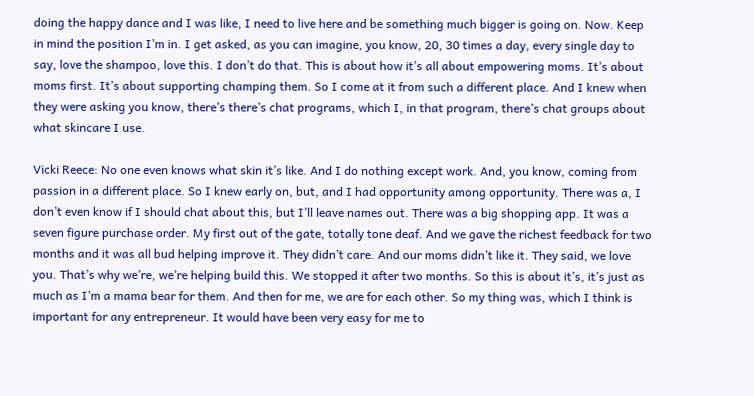doing the happy dance and I was like, I need to live here and be something much bigger is going on. Now. Keep in mind the position I’m in. I get asked, as you can imagine, you know, 20, 30 times a day, every single day to say, love the shampoo, love this. I don’t do that. This is about how it’s all about empowering moms. It’s about moms first. It’s about supporting champing them. So I come at it from such a different place. And I knew when they were asking you know, there’s there’s chat programs, which I, in that program, there’s chat groups about what skincare I use.

Vicki Reece: No one even knows what skin it’s like. And I do nothing except work. And, you know, coming from passion in a different place. So I knew early on, but, and I had opportunity among opportunity. There was a, I don’t even know if I should chat about this, but I’ll leave names out. There was a big shopping app. It was a seven figure purchase order. My first out of the gate, totally tone deaf. And we gave the richest feedback for two months and it was all bud helping improve it. They didn’t care. And our moms didn’t like it. They said, we love you. That’s why we’re, we’re helping build this. We stopped it after two months. So this is about it’s, it’s just as much as I’m a mama bear for them. And then for me, we are for each other. So my thing was, which I think is important for any entrepreneur. It would have been very easy for me to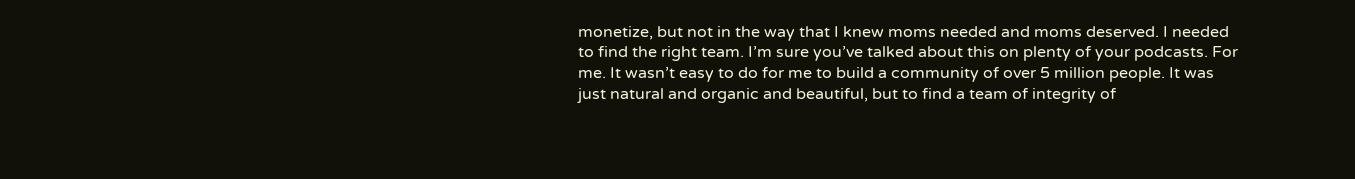monetize, but not in the way that I knew moms needed and moms deserved. I needed to find the right team. I’m sure you’ve talked about this on plenty of your podcasts. For me. It wasn’t easy to do for me to build a community of over 5 million people. It was just natural and organic and beautiful, but to find a team of integrity of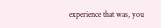experience that was, you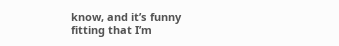know, and it’s funny fitting that I’m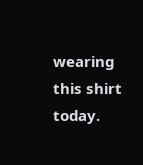wearing this shirt today.